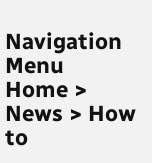Navigation Menu
Home > News > How to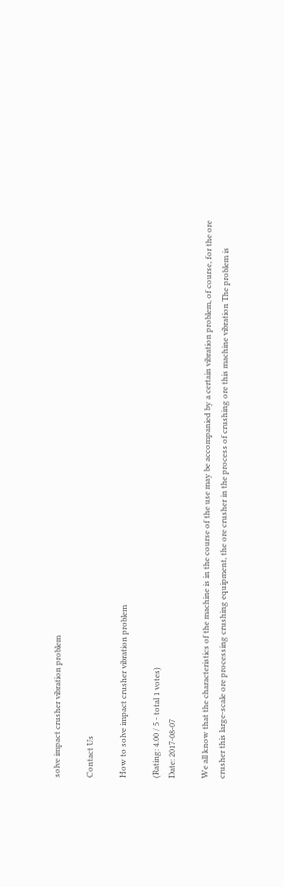solve impact crusher vibration problem

Contact Us

How to solve impact crusher vibration problem

(Rating: 4.00 / 5 - total 1 votes)
Date: 2017-08-07

We all know that the characteristics of the machine is in the course of the use may be accompanied by a certain vibration problem, of course, for the ore crusher this large-scale ore processing crushing equipment, the ore crusher in the process of crushing ore this machine vibration The problem is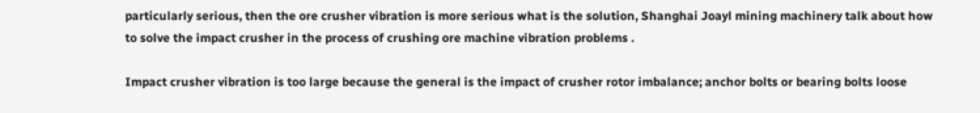particularly serious, then the ore crusher vibration is more serious what is the solution, Shanghai Joayl mining machinery talk about how to solve the impact crusher in the process of crushing ore machine vibration problems .

Impact crusher vibration is too large because the general is the impact of crusher rotor imbalance; anchor bolts or bearing bolts loose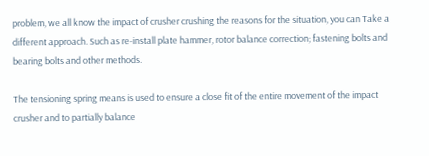problem, we all know the impact of crusher crushing the reasons for the situation, you can Take a different approach. Such as re-install plate hammer, rotor balance correction; fastening bolts and bearing bolts and other methods.

The tensioning spring means is used to ensure a close fit of the entire movement of the impact crusher and to partially balance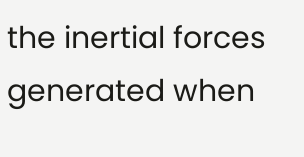the inertial forces generated when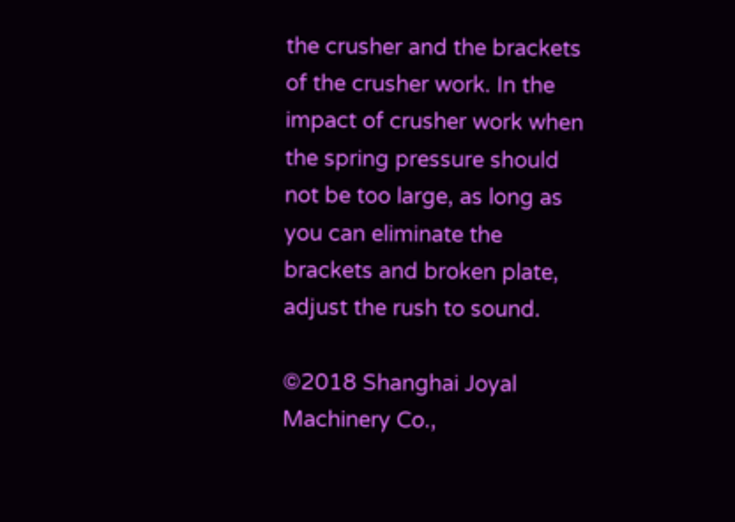the crusher and the brackets of the crusher work. In the impact of crusher work when the spring pressure should not be too large, as long as you can eliminate the brackets and broken plate, adjust the rush to sound.

©2018 Shanghai Joyal Machinery Co.,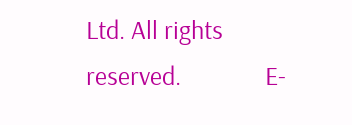Ltd. All rights reserved.              E-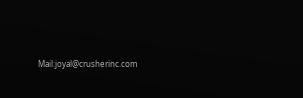Mail:joyal@crusherinc.com